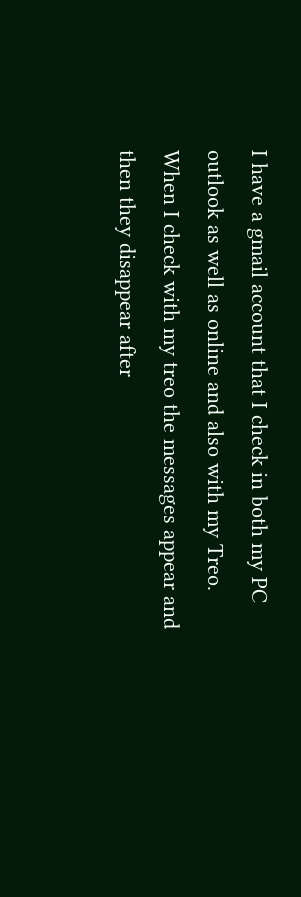I have a gmail account that I check in both my PC outlook as well as online and also with my Treo. When I check with my treo the messages appear and then they disappear after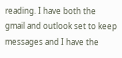reading. I have both the gmail and outlook set to keep messages and I have the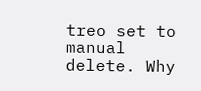treo set to manual delete. Why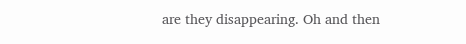are they disappearing. Oh and then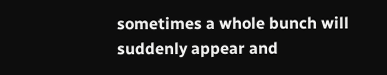sometimes a whole bunch will suddenly appear and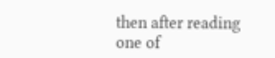then after reading one of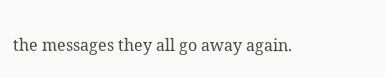the messages they all go away again.